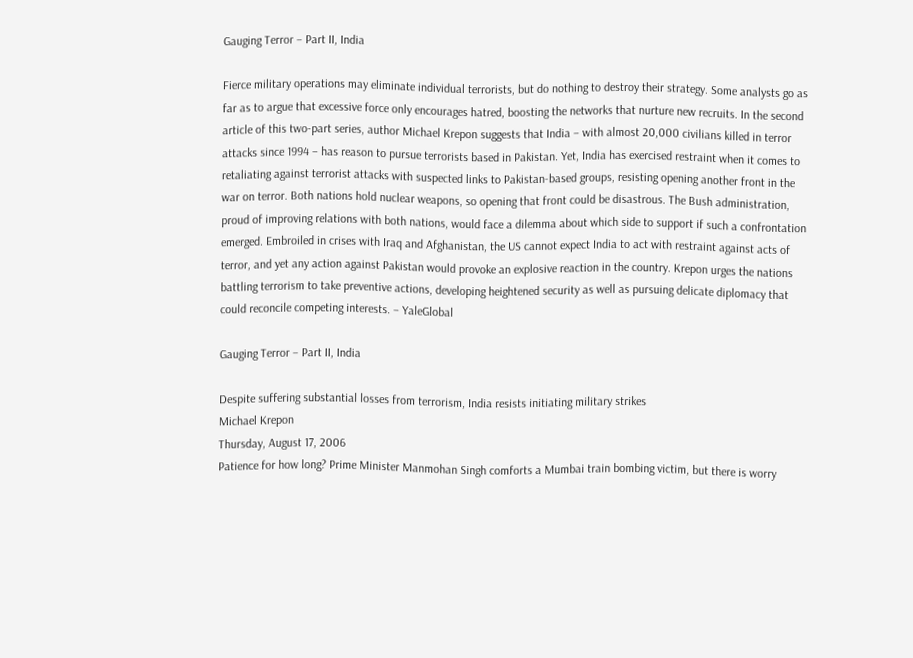Gauging Terror – Part II, India

Fierce military operations may eliminate individual terrorists, but do nothing to destroy their strategy. Some analysts go as far as to argue that excessive force only encourages hatred, boosting the networks that nurture new recruits. In the second article of this two-part series, author Michael Krepon suggests that India – with almost 20,000 civilians killed in terror attacks since 1994 – has reason to pursue terrorists based in Pakistan. Yet, India has exercised restraint when it comes to retaliating against terrorist attacks with suspected links to Pakistan-based groups, resisting opening another front in the war on terror. Both nations hold nuclear weapons, so opening that front could be disastrous. The Bush administration, proud of improving relations with both nations, would face a dilemma about which side to support if such a confrontation emerged. Embroiled in crises with Iraq and Afghanistan, the US cannot expect India to act with restraint against acts of terror, and yet any action against Pakistan would provoke an explosive reaction in the country. Krepon urges the nations battling terrorism to take preventive actions, developing heightened security as well as pursuing delicate diplomacy that could reconcile competing interests. – YaleGlobal

Gauging Terror – Part II, India

Despite suffering substantial losses from terrorism, India resists initiating military strikes
Michael Krepon
Thursday, August 17, 2006
Patience for how long? Prime Minister Manmohan Singh comforts a Mumbai train bombing victim, but there is worry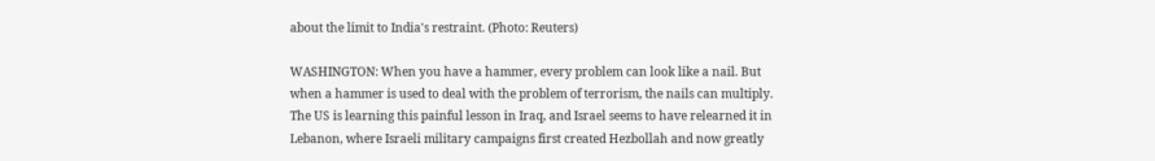about the limit to India's restraint. (Photo: Reuters)

WASHINGTON: When you have a hammer, every problem can look like a nail. But when a hammer is used to deal with the problem of terrorism, the nails can multiply. The US is learning this painful lesson in Iraq, and Israel seems to have relearned it in Lebanon, where Israeli military campaigns first created Hezbollah and now greatly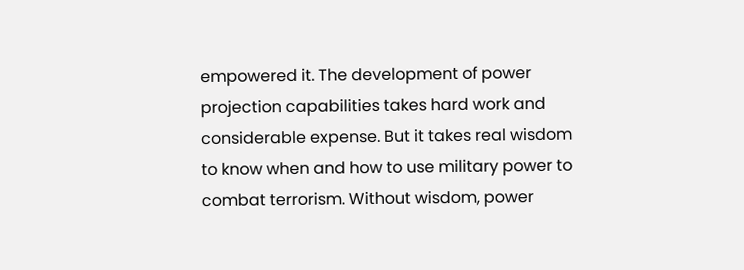empowered it. The development of power projection capabilities takes hard work and considerable expense. But it takes real wisdom to know when and how to use military power to combat terrorism. Without wisdom, power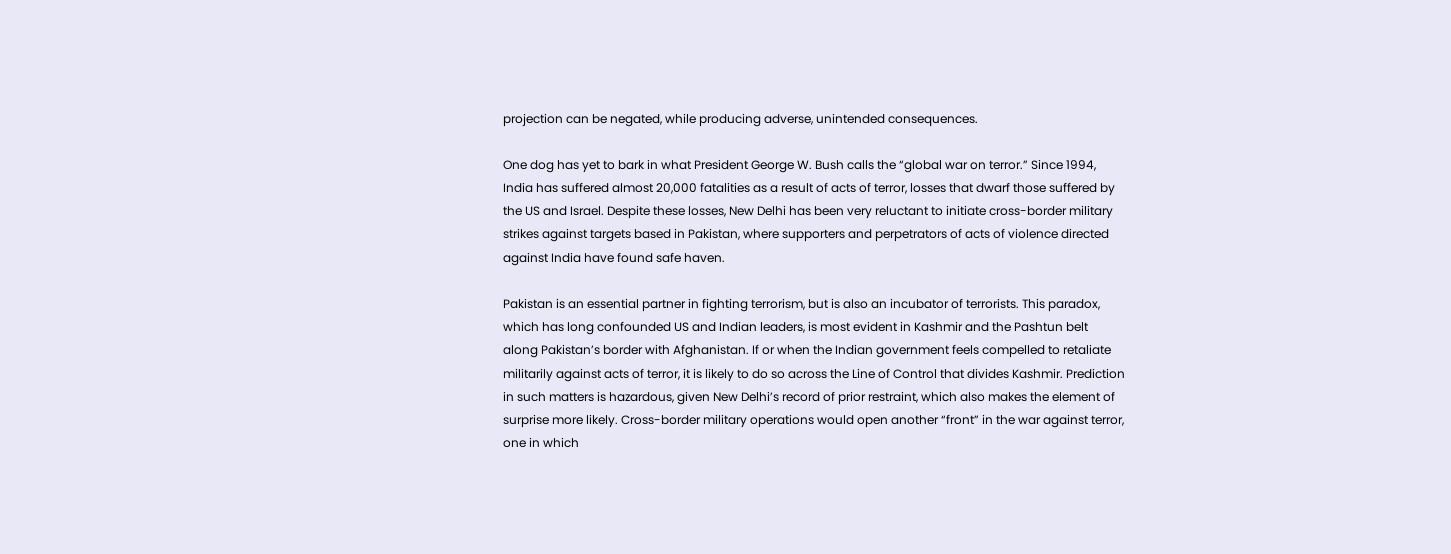projection can be negated, while producing adverse, unintended consequences.

One dog has yet to bark in what President George W. Bush calls the “global war on terror.” Since 1994, India has suffered almost 20,000 fatalities as a result of acts of terror, losses that dwarf those suffered by the US and Israel. Despite these losses, New Delhi has been very reluctant to initiate cross-border military strikes against targets based in Pakistan, where supporters and perpetrators of acts of violence directed against India have found safe haven.

Pakistan is an essential partner in fighting terrorism, but is also an incubator of terrorists. This paradox, which has long confounded US and Indian leaders, is most evident in Kashmir and the Pashtun belt along Pakistan’s border with Afghanistan. If or when the Indian government feels compelled to retaliate militarily against acts of terror, it is likely to do so across the Line of Control that divides Kashmir. Prediction in such matters is hazardous, given New Delhi’s record of prior restraint, which also makes the element of surprise more likely. Cross-border military operations would open another “front” in the war against terror, one in which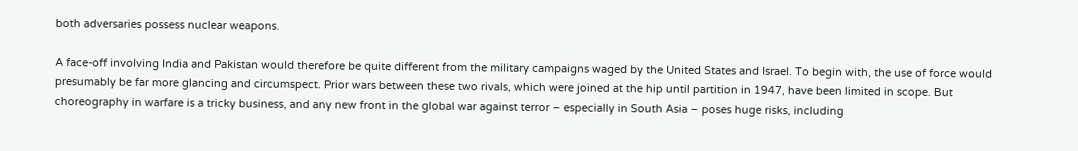both adversaries possess nuclear weapons.

A face-off involving India and Pakistan would therefore be quite different from the military campaigns waged by the United States and Israel. To begin with, the use of force would presumably be far more glancing and circumspect. Prior wars between these two rivals, which were joined at the hip until partition in 1947, have been limited in scope. But choreography in warfare is a tricky business, and any new front in the global war against terror – especially in South Asia – poses huge risks, including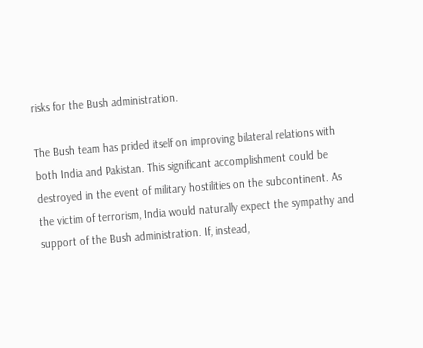risks for the Bush administration.

The Bush team has prided itself on improving bilateral relations with both India and Pakistan. This significant accomplishment could be destroyed in the event of military hostilities on the subcontinent. As the victim of terrorism, India would naturally expect the sympathy and support of the Bush administration. If, instead,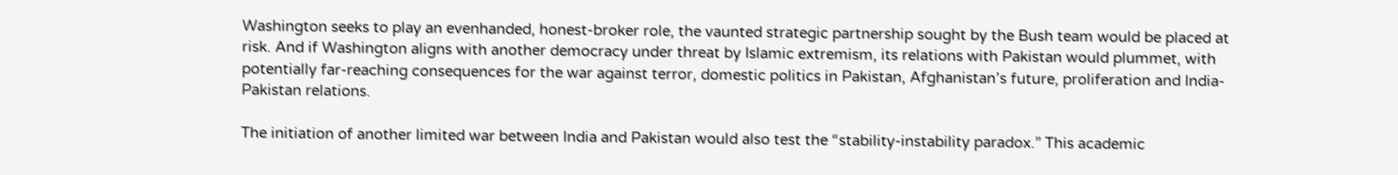Washington seeks to play an evenhanded, honest-broker role, the vaunted strategic partnership sought by the Bush team would be placed at risk. And if Washington aligns with another democracy under threat by Islamic extremism, its relations with Pakistan would plummet, with potentially far-reaching consequences for the war against terror, domestic politics in Pakistan, Afghanistan’s future, proliferation and India-Pakistan relations.

The initiation of another limited war between India and Pakistan would also test the “stability-instability paradox.” This academic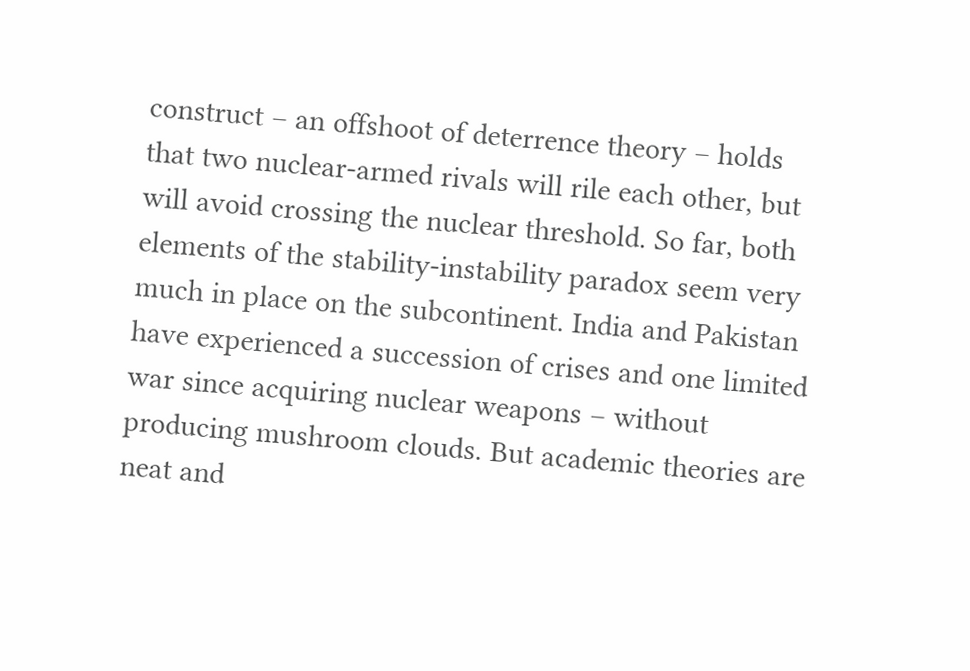construct – an offshoot of deterrence theory – holds that two nuclear-armed rivals will rile each other, but will avoid crossing the nuclear threshold. So far, both elements of the stability-instability paradox seem very much in place on the subcontinent. India and Pakistan have experienced a succession of crises and one limited war since acquiring nuclear weapons – without producing mushroom clouds. But academic theories are neat and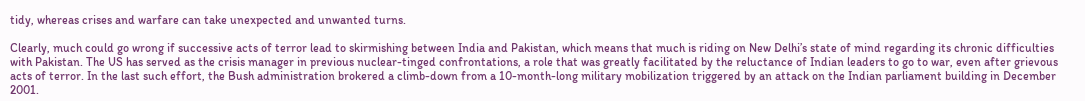tidy, whereas crises and warfare can take unexpected and unwanted turns.

Clearly, much could go wrong if successive acts of terror lead to skirmishing between India and Pakistan, which means that much is riding on New Delhi’s state of mind regarding its chronic difficulties with Pakistan. The US has served as the crisis manager in previous nuclear-tinged confrontations, a role that was greatly facilitated by the reluctance of Indian leaders to go to war, even after grievous acts of terror. In the last such effort, the Bush administration brokered a climb-down from a 10-month-long military mobilization triggered by an attack on the Indian parliament building in December 2001.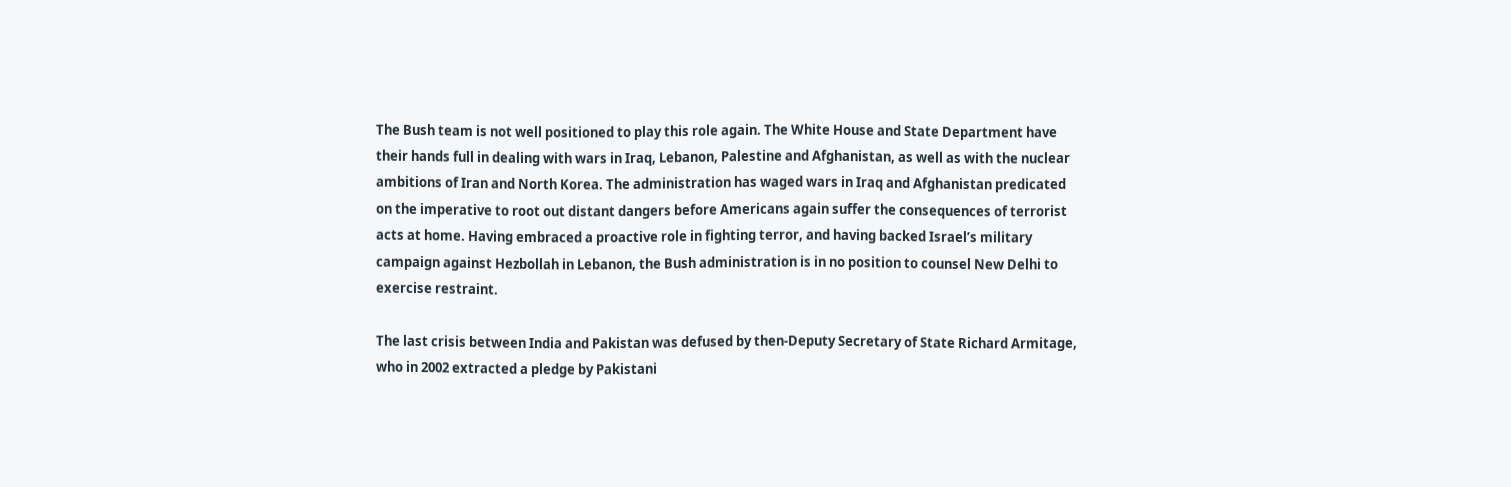The Bush team is not well positioned to play this role again. The White House and State Department have their hands full in dealing with wars in Iraq, Lebanon, Palestine and Afghanistan, as well as with the nuclear ambitions of Iran and North Korea. The administration has waged wars in Iraq and Afghanistan predicated on the imperative to root out distant dangers before Americans again suffer the consequences of terrorist acts at home. Having embraced a proactive role in fighting terror, and having backed Israel’s military campaign against Hezbollah in Lebanon, the Bush administration is in no position to counsel New Delhi to exercise restraint.

The last crisis between India and Pakistan was defused by then-Deputy Secretary of State Richard Armitage, who in 2002 extracted a pledge by Pakistani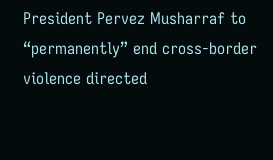President Pervez Musharraf to “permanently” end cross-border violence directed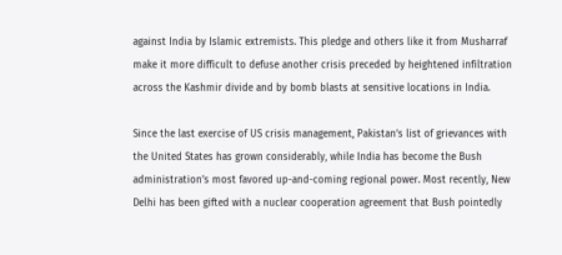against India by Islamic extremists. This pledge and others like it from Musharraf make it more difficult to defuse another crisis preceded by heightened infiltration across the Kashmir divide and by bomb blasts at sensitive locations in India.

Since the last exercise of US crisis management, Pakistan’s list of grievances with the United States has grown considerably, while India has become the Bush administration’s most favored up-and-coming regional power. Most recently, New Delhi has been gifted with a nuclear cooperation agreement that Bush pointedly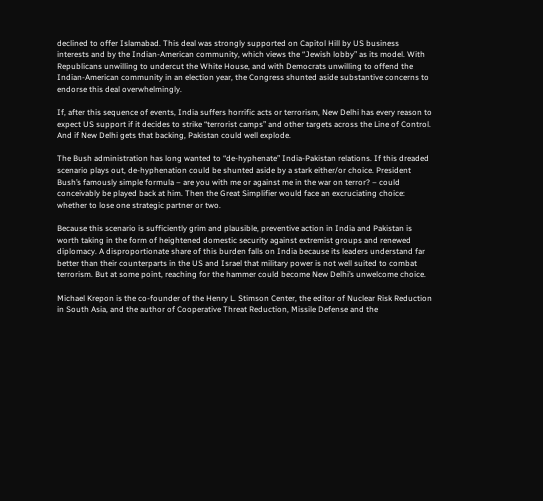declined to offer Islamabad. This deal was strongly supported on Capitol Hill by US business interests and by the Indian-American community, which views the “Jewish lobby” as its model. With Republicans unwilling to undercut the White House, and with Democrats unwilling to offend the Indian-American community in an election year, the Congress shunted aside substantive concerns to endorse this deal overwhelmingly.

If, after this sequence of events, India suffers horrific acts or terrorism, New Delhi has every reason to expect US support if it decides to strike “terrorist camps” and other targets across the Line of Control. And if New Delhi gets that backing, Pakistan could well explode.

The Bush administration has long wanted to “de-hyphenate” India-Pakistan relations. If this dreaded scenario plays out, de-hyphenation could be shunted aside by a stark either/or choice. President Bush’s famously simple formula – are you with me or against me in the war on terror? – could conceivably be played back at him. Then the Great Simplifier would face an excruciating choice: whether to lose one strategic partner or two.

Because this scenario is sufficiently grim and plausible, preventive action in India and Pakistan is worth taking in the form of heightened domestic security against extremist groups and renewed diplomacy. A disproportionate share of this burden falls on India because its leaders understand far better than their counterparts in the US and Israel that military power is not well suited to combat terrorism. But at some point, reaching for the hammer could become New Delhi’s unwelcome choice.

Michael Krepon is the co-founder of the Henry L. Stimson Center, the editor of Nuclear Risk Reduction in South Asia, and the author of Cooperative Threat Reduction, Missile Defense and the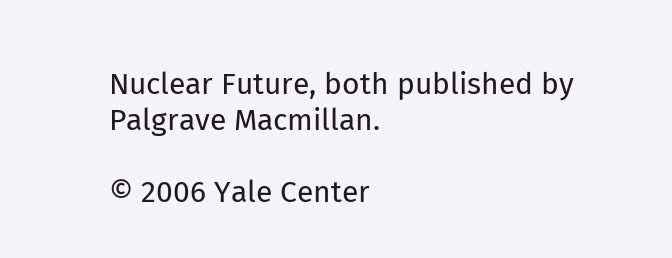Nuclear Future, both published by Palgrave Macmillan.

© 2006 Yale Center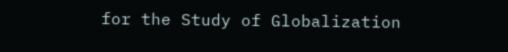for the Study of Globalization